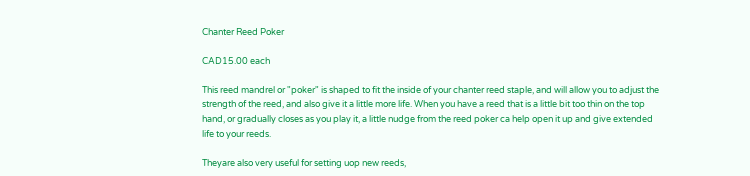Chanter Reed Poker

CAD15.00 each

This reed mandrel or "poker" is shaped to fit the inside of your chanter reed staple, and will allow you to adjust the strength of the reed, and also give it a little more life. When you have a reed that is a little bit too thin on the top hand, or gradually closes as you play it, a little nudge from the reed poker ca help open it up and give extended life to your reeds.

Theyare also very useful for setting uop new reeds,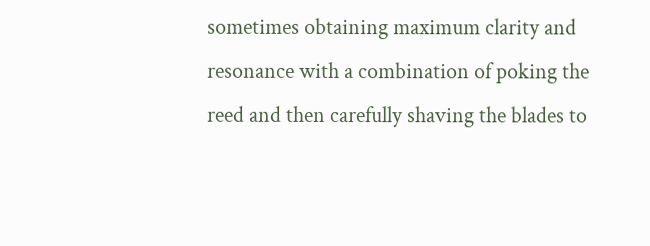sometimes obtaining maximum clarity and resonance with a combination of poking the reed and then carefully shaving the blades to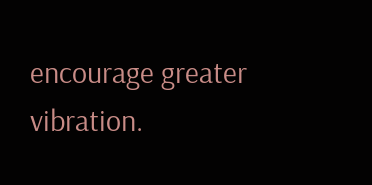encourage greater vibration.